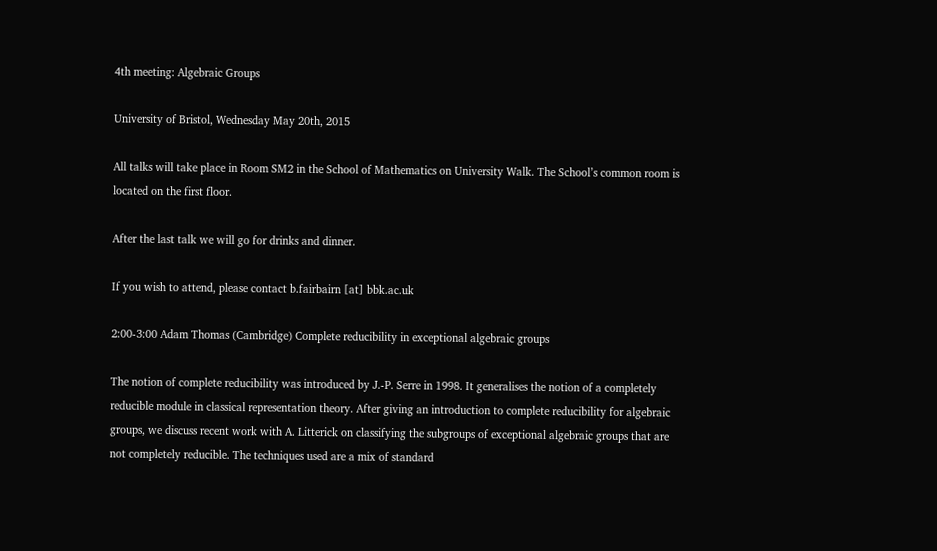4th meeting: Algebraic Groups

University of Bristol, Wednesday May 20th, 2015

All talks will take place in Room SM2 in the School of Mathematics on University Walk. The School’s common room is located on the first floor.

After the last talk we will go for drinks and dinner.

If you wish to attend, please contact b.fairbairn [at] bbk.ac.uk

2:00-3:00 Adam Thomas (Cambridge) Complete reducibility in exceptional algebraic groups

The notion of complete reducibility was introduced by J.-P. Serre in 1998. It generalises the notion of a completely reducible module in classical representation theory. After giving an introduction to complete reducibility for algebraic groups, we discuss recent work with A. Litterick on classifying the subgroups of exceptional algebraic groups that are not completely reducible. The techniques used are a mix of standard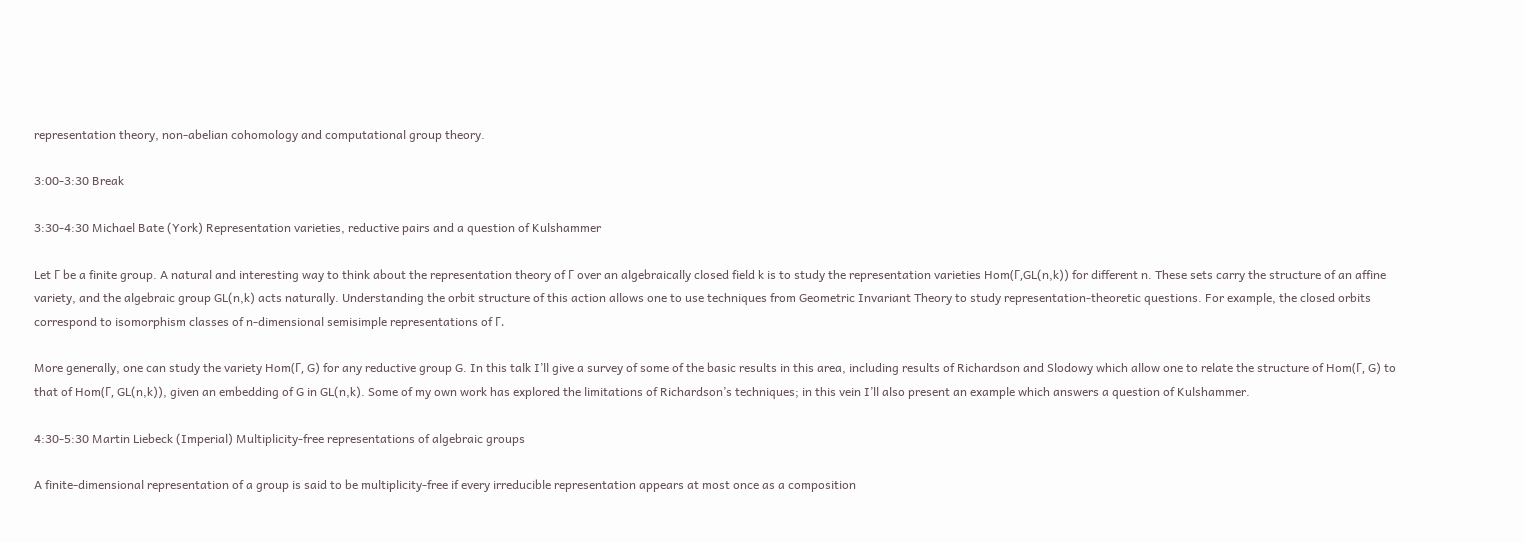representation theory, non-abelian cohomology and computational group theory.

3:00-3:30 Break

3:30-4:30 Michael Bate (York) Representation varieties, reductive pairs and a question of Kulshammer

Let Γ be a finite group. A natural and interesting way to think about the representation theory of Γ over an algebraically closed field k is to study the representation varieties Hom(Γ,GL(n,k)) for different n. These sets carry the structure of an affine variety, and the algebraic group GL(n,k) acts naturally. Understanding the orbit structure of this action allows one to use techniques from Geometric Invariant Theory to study representation-theoretic questions. For example, the closed orbits correspond to isomorphism classes of n-dimensional semisimple representations of Γ.

More generally, one can study the variety Hom(Γ, G) for any reductive group G. In this talk I’ll give a survey of some of the basic results in this area, including results of Richardson and Slodowy which allow one to relate the structure of Hom(Γ, G) to that of Hom(Γ, GL(n,k)), given an embedding of G in GL(n,k). Some of my own work has explored the limitations of Richardson’s techniques; in this vein I’ll also present an example which answers a question of Kulshammer.

4:30-5:30 Martin Liebeck (Imperial) Multiplicity-free representations of algebraic groups

A finite-dimensional representation of a group is said to be multiplicity-free if every irreducible representation appears at most once as a composition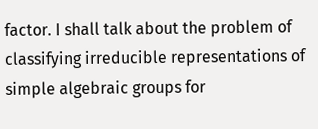factor. I shall talk about the problem of classifying irreducible representations of simple algebraic groups for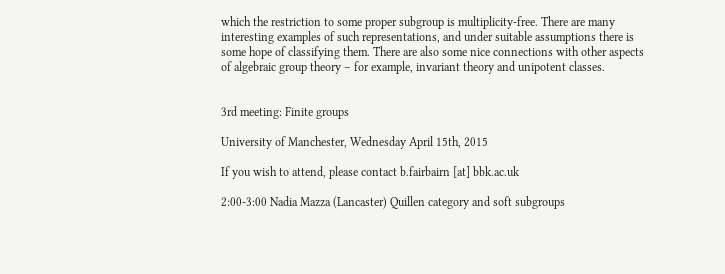which the restriction to some proper subgroup is multiplicity-free. There are many interesting examples of such representations, and under suitable assumptions there is some hope of classifying them. There are also some nice connections with other aspects of algebraic group theory – for example, invariant theory and unipotent classes.


3rd meeting: Finite groups

University of Manchester, Wednesday April 15th, 2015

If you wish to attend, please contact b.fairbairn [at] bbk.ac.uk

2:00-3:00 Nadia Mazza (Lancaster) Quillen category and soft subgroups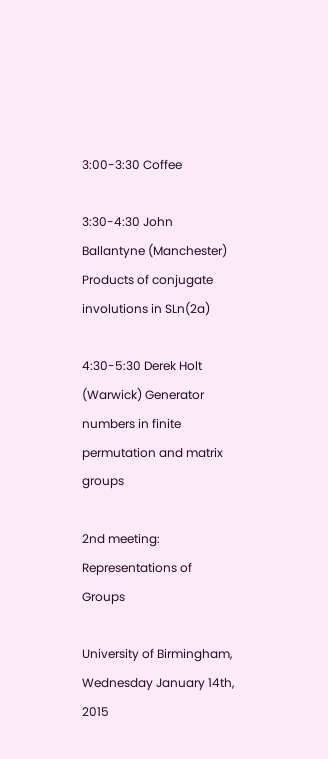3:00-3:30 Coffee

3:30-4:30 John Ballantyne (Manchester) Products of conjugate involutions in SLn(2a)

4:30-5:30 Derek Holt (Warwick) Generator numbers in finite permutation and matrix groups

2nd meeting: Representations of Groups

University of Birmingham, Wednesday January 14th, 2015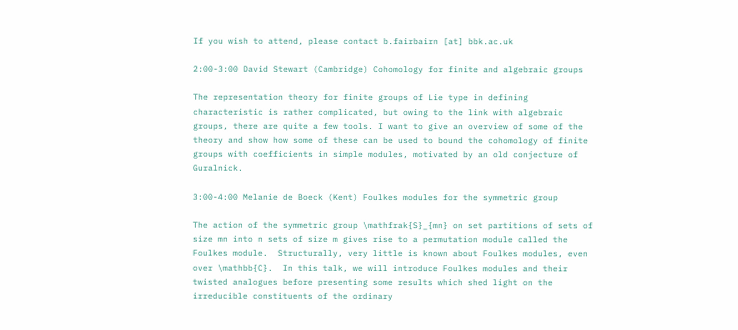If you wish to attend, please contact b.fairbairn [at] bbk.ac.uk

2:00-3:00 David Stewart (Cambridge) Cohomology for finite and algebraic groups

The representation theory for finite groups of Lie type in defining characteristic is rather complicated, but owing to the link with algebraic groups, there are quite a few tools. I want to give an overview of some of the theory and show how some of these can be used to bound the cohomology of finite groups with coefficients in simple modules, motivated by an old conjecture of Guralnick.

3:00-4:00 Melanie de Boeck (Kent) Foulkes modules for the symmetric group

The action of the symmetric group \mathfrak{S}_{mn} on set partitions of sets of size mn into n sets of size m gives rise to a permutation module called the Foulkes module.  Structurally, very little is known about Foulkes modules, even over \mathbb{C}.  In this talk, we will introduce Foulkes modules and their twisted analogues before presenting some results which shed light on the irreducible constituents of the ordinary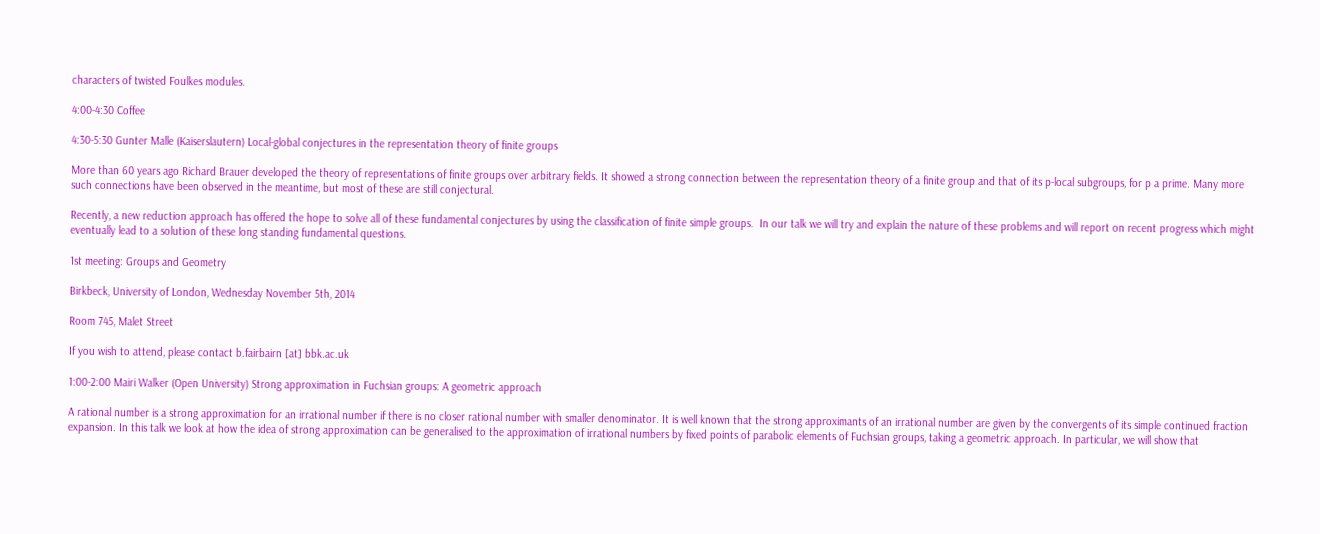characters of twisted Foulkes modules.

4:00-4:30 Coffee

4:30-5:30 Gunter Malle (Kaiserslautern) Local-global conjectures in the representation theory of finite groups

More than 60 years ago Richard Brauer developed the theory of representations of finite groups over arbitrary fields. It showed a strong connection between the representation theory of a finite group and that of its p-local subgroups, for p a prime. Many more such connections have been observed in the meantime, but most of these are still conjectural.

Recently, a new reduction approach has offered the hope to solve all of these fundamental conjectures by using the classification of finite simple groups.  In our talk we will try and explain the nature of these problems and will report on recent progress which might eventually lead to a solution of these long standing fundamental questions.

1st meeting: Groups and Geometry

Birkbeck, University of London, Wednesday November 5th, 2014

Room 745, Malet Street

If you wish to attend, please contact b.fairbairn [at] bbk.ac.uk

1:00-2:00 Mairi Walker (Open University) Strong approximation in Fuchsian groups: A geometric approach

A rational number is a strong approximation for an irrational number if there is no closer rational number with smaller denominator. It is well known that the strong approximants of an irrational number are given by the convergents of its simple continued fraction expansion. In this talk we look at how the idea of strong approximation can be generalised to the approximation of irrational numbers by fixed points of parabolic elements of Fuchsian groups, taking a geometric approach. In particular, we will show that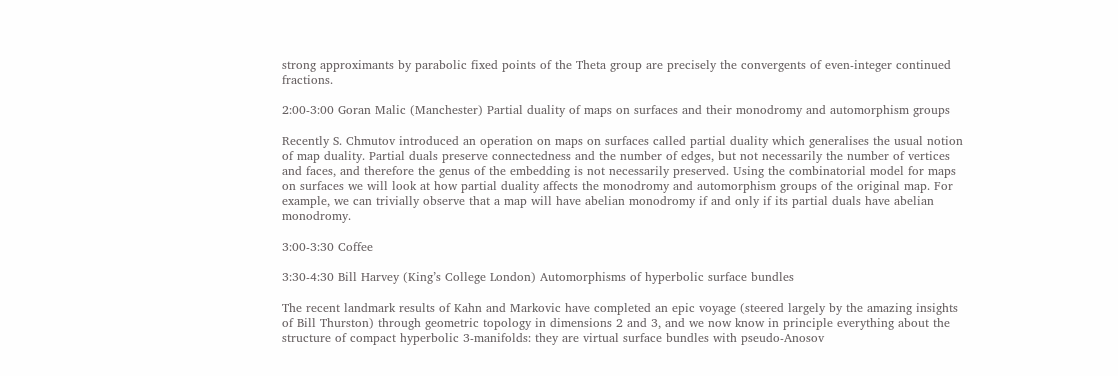strong approximants by parabolic fixed points of the Theta group are precisely the convergents of even-integer continued fractions.

2:00-3:00 Goran Malic (Manchester) Partial duality of maps on surfaces and their monodromy and automorphism groups

Recently S. Chmutov introduced an operation on maps on surfaces called partial duality which generalises the usual notion of map duality. Partial duals preserve connectedness and the number of edges, but not necessarily the number of vertices and faces, and therefore the genus of the embedding is not necessarily preserved. Using the combinatorial model for maps on surfaces we will look at how partial duality affects the monodromy and automorphism groups of the original map. For example, we can trivially observe that a map will have abelian monodromy if and only if its partial duals have abelian monodromy.

3:00-3:30 Coffee

3:30-4:30 Bill Harvey (King’s College London) Automorphisms of hyperbolic surface bundles

The recent landmark results of Kahn and Markovic have completed an epic voyage (steered largely by the amazing insights of Bill Thurston) through geometric topology in dimensions 2 and 3, and we now know in principle everything about the structure of compact hyperbolic 3-manifolds: they are virtual surface bundles with pseudo-Anosov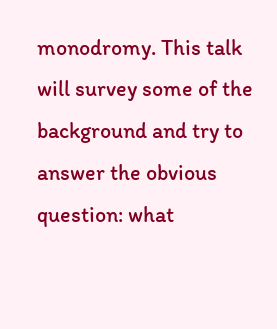monodromy. This talk will survey some of the background and try to answer the obvious question: what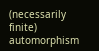(necessarily finite) automorphism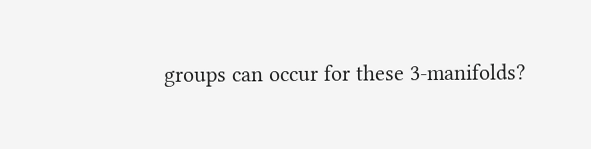groups can occur for these 3-manifolds?